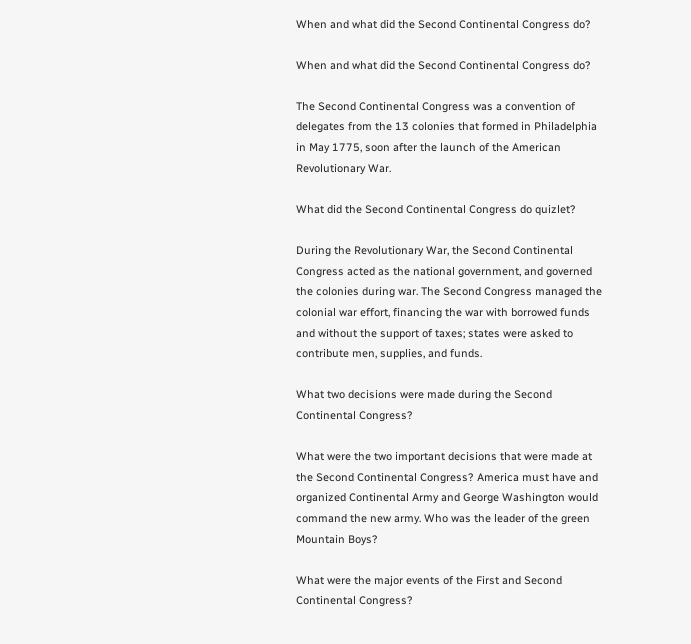When and what did the Second Continental Congress do?

When and what did the Second Continental Congress do?

The Second Continental Congress was a convention of delegates from the 13 colonies that formed in Philadelphia in May 1775, soon after the launch of the American Revolutionary War.

What did the Second Continental Congress do quizlet?

During the Revolutionary War, the Second Continental Congress acted as the national government, and governed the colonies during war. The Second Congress managed the colonial war effort, financing the war with borrowed funds and without the support of taxes; states were asked to contribute men, supplies, and funds.

What two decisions were made during the Second Continental Congress?

What were the two important decisions that were made at the Second Continental Congress? America must have and organized Continental Army and George Washington would command the new army. Who was the leader of the green Mountain Boys?

What were the major events of the First and Second Continental Congress?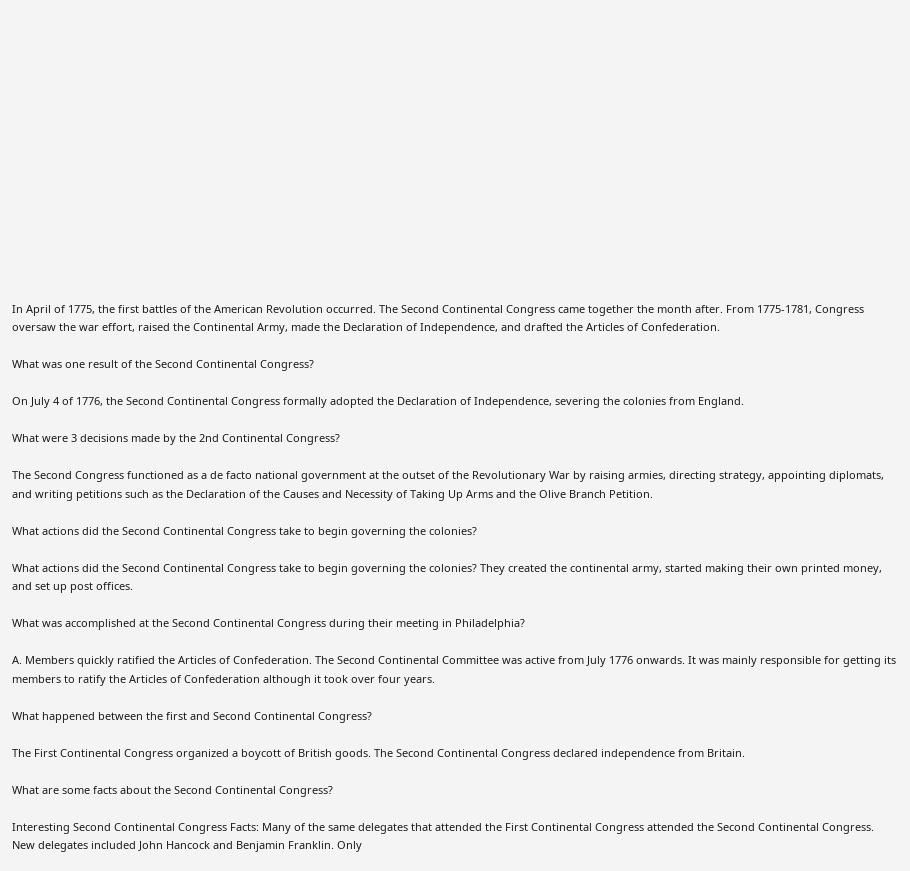In April of 1775, the first battles of the American Revolution occurred. The Second Continental Congress came together the month after. From 1775-1781, Congress oversaw the war effort, raised the Continental Army, made the Declaration of Independence, and drafted the Articles of Confederation.

What was one result of the Second Continental Congress?

On July 4 of 1776, the Second Continental Congress formally adopted the Declaration of Independence, severing the colonies from England.

What were 3 decisions made by the 2nd Continental Congress?

The Second Congress functioned as a de facto national government at the outset of the Revolutionary War by raising armies, directing strategy, appointing diplomats, and writing petitions such as the Declaration of the Causes and Necessity of Taking Up Arms and the Olive Branch Petition.

What actions did the Second Continental Congress take to begin governing the colonies?

What actions did the Second Continental Congress take to begin governing the colonies? They created the continental army, started making their own printed money, and set up post offices.

What was accomplished at the Second Continental Congress during their meeting in Philadelphia?

A. Members quickly ratified the Articles of Confederation. The Second Continental Committee was active from July 1776 onwards. It was mainly responsible for getting its members to ratify the Articles of Confederation although it took over four years.

What happened between the first and Second Continental Congress?

The First Continental Congress organized a boycott of British goods. The Second Continental Congress declared independence from Britain.

What are some facts about the Second Continental Congress?

Interesting Second Continental Congress Facts: Many of the same delegates that attended the First Continental Congress attended the Second Continental Congress. New delegates included John Hancock and Benjamin Franklin. Only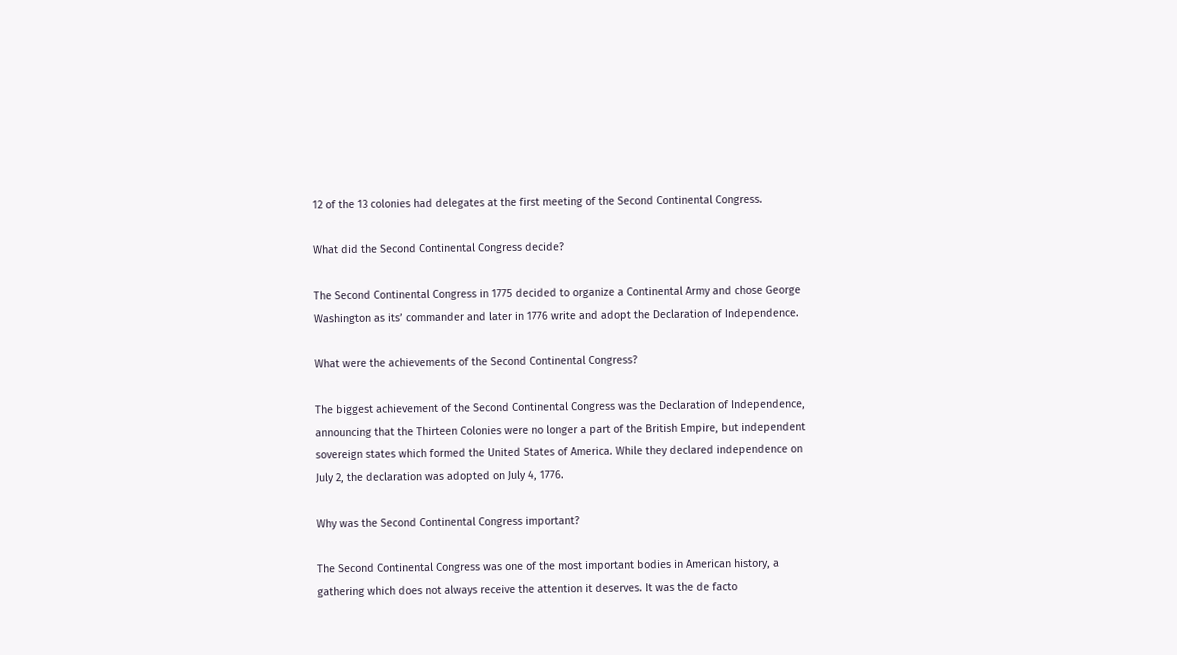12 of the 13 colonies had delegates at the first meeting of the Second Continental Congress.

What did the Second Continental Congress decide?

The Second Continental Congress in 1775 decided to organize a Continental Army and chose George Washington as its’ commander and later in 1776 write and adopt the Declaration of Independence.

What were the achievements of the Second Continental Congress?

The biggest achievement of the Second Continental Congress was the Declaration of Independence, announcing that the Thirteen Colonies were no longer a part of the British Empire, but independent sovereign states which formed the United States of America. While they declared independence on July 2, the declaration was adopted on July 4, 1776.

Why was the Second Continental Congress important?

The Second Continental Congress was one of the most important bodies in American history, a gathering which does not always receive the attention it deserves. It was the de facto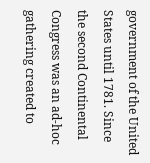government of the United States until 1781. Since the second Continental Congress was an ad-hoc gathering created to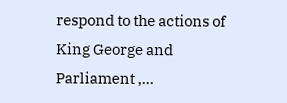respond to the actions of King George and Parliament ,…